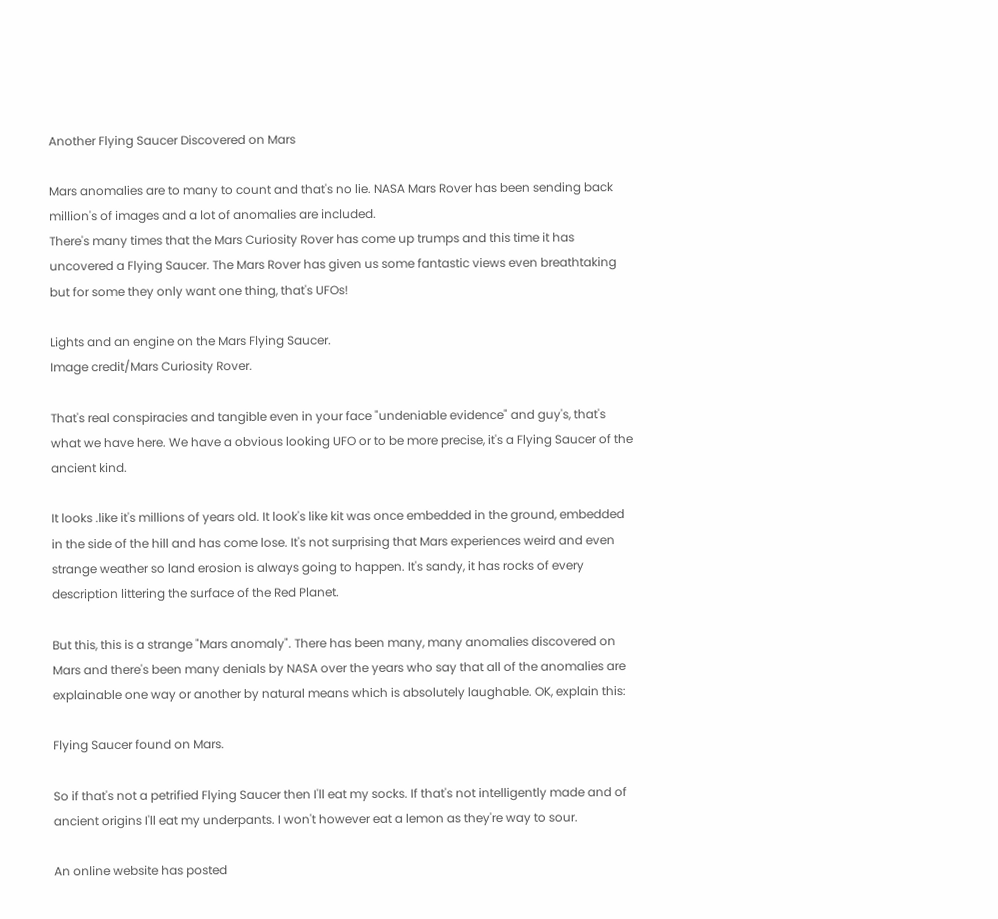Another Flying Saucer Discovered on Mars

Mars anomalies are to many to count and that's no lie. NASA Mars Rover has been sending back million's of images and a lot of anomalies are included.
There's many times that the Mars Curiosity Rover has come up trumps and this time it has uncovered a Flying Saucer. The Mars Rover has given us some fantastic views even breathtaking but for some they only want one thing, that's UFOs!

Lights and an engine on the Mars Flying Saucer.
Image credit/Mars Curiosity Rover.

That's real conspiracies and tangible even in your face "undeniable evidence" and guy's, that's what we have here. We have a obvious looking UFO or to be more precise, it's a Flying Saucer of the ancient kind.

It looks .like it's millions of years old. It look's like kit was once embedded in the ground, embedded in the side of the hill and has come lose. It's not surprising that Mars experiences weird and even strange weather so land erosion is always going to happen. It's sandy, it has rocks of every description littering the surface of the Red Planet.

But this, this is a strange "Mars anomaly". There has been many, many anomalies discovered on Mars and there's been many denials by NASA over the years who say that all of the anomalies are explainable one way or another by natural means which is absolutely laughable. OK, explain this:

Flying Saucer found on Mars.

So if that's not a petrified Flying Saucer then I'll eat my socks. If that's not intelligently made and of ancient origins I'll eat my underpants. I won't however eat a lemon as they're way to sour.

An online website has posted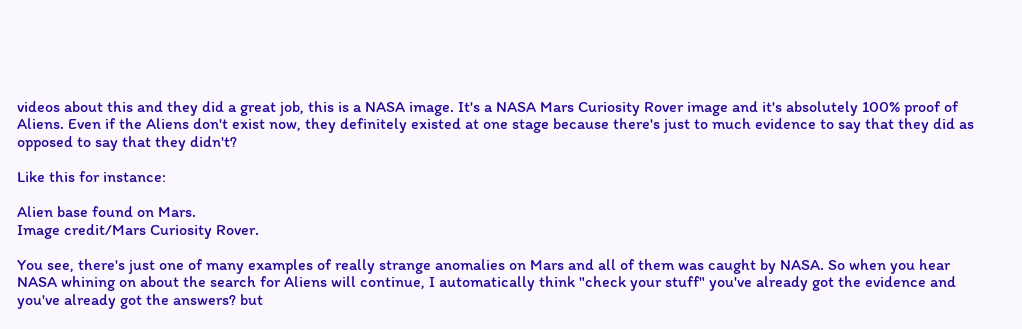videos about this and they did a great job, this is a NASA image. It's a NASA Mars Curiosity Rover image and it's absolutely 100% proof of Aliens. Even if the Aliens don't exist now, they definitely existed at one stage because there's just to much evidence to say that they did as opposed to say that they didn't?

Like this for instance:

Alien base found on Mars.
Image credit/Mars Curiosity Rover.

You see, there's just one of many examples of really strange anomalies on Mars and all of them was caught by NASA. So when you hear NASA whining on about the search for Aliens will continue, I automatically think "check your stuff" you've already got the evidence and you've already got the answers? but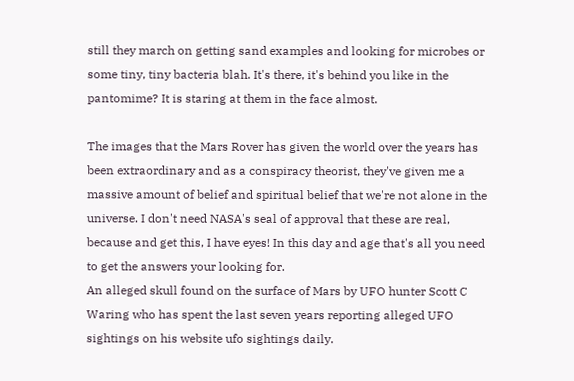still they march on getting sand examples and looking for microbes or some tiny, tiny bacteria blah. It's there, it's behind you like in the pantomime? It is staring at them in the face almost.

The images that the Mars Rover has given the world over the years has been extraordinary and as a conspiracy theorist, they've given me a massive amount of belief and spiritual belief that we're not alone in the universe. I don't need NASA's seal of approval that these are real, because and get this, I have eyes! In this day and age that's all you need to get the answers your looking for.
An alleged skull found on the surface of Mars by UFO hunter Scott C Waring who has spent the last seven years reporting alleged UFO sightings on his website ufo sightings daily.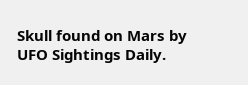Skull found on Mars by UFO Sightings Daily.